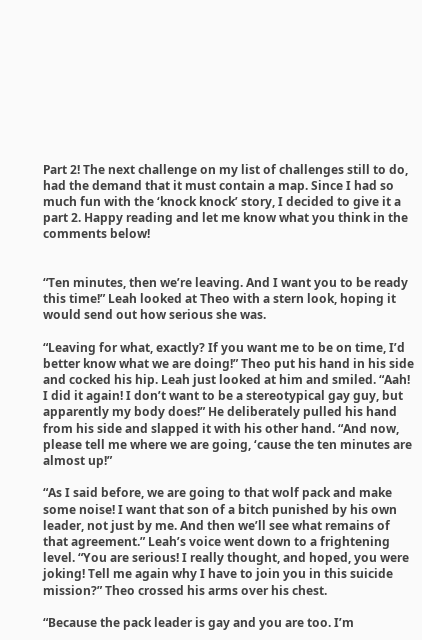Part 2! The next challenge on my list of challenges still to do, had the demand that it must contain a map. Since I had so much fun with the ‘knock knock’ story, I decided to give it a part 2. Happy reading and let me know what you think in the comments below!


“Ten minutes, then we’re leaving. And I want you to be ready this time!” Leah looked at Theo with a stern look, hoping it would send out how serious she was.

“Leaving for what, exactly? If you want me to be on time, I’d better know what we are doing!” Theo put his hand in his side and cocked his hip. Leah just looked at him and smiled. “Aah! I did it again! I don’t want to be a stereotypical gay guy, but apparently my body does!” He deliberately pulled his hand from his side and slapped it with his other hand. “And now, please tell me where we are going, ‘cause the ten minutes are almost up!”

“As I said before, we are going to that wolf pack and make some noise! I want that son of a bitch punished by his own leader, not just by me. And then we’ll see what remains of that agreement.” Leah’s voice went down to a frightening level. “You are serious! I really thought, and hoped, you were joking! Tell me again why I have to join you in this suicide mission?” Theo crossed his arms over his chest.

“Because the pack leader is gay and you are too. I’m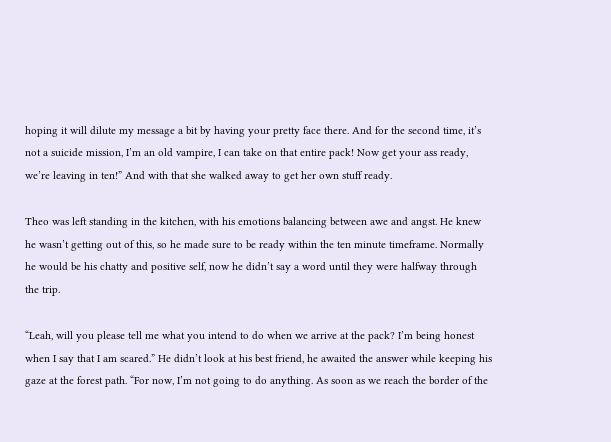hoping it will dilute my message a bit by having your pretty face there. And for the second time, it’s not a suicide mission, I’m an old vampire, I can take on that entire pack! Now get your ass ready, we’re leaving in ten!” And with that she walked away to get her own stuff ready.

Theo was left standing in the kitchen, with his emotions balancing between awe and angst. He knew he wasn’t getting out of this, so he made sure to be ready within the ten minute timeframe. Normally he would be his chatty and positive self, now he didn’t say a word until they were halfway through the trip.

“Leah, will you please tell me what you intend to do when we arrive at the pack? I’m being honest when I say that I am scared.” He didn’t look at his best friend, he awaited the answer while keeping his gaze at the forest path. “For now, I’m not going to do anything. As soon as we reach the border of the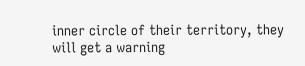inner circle of their territory, they will get a warning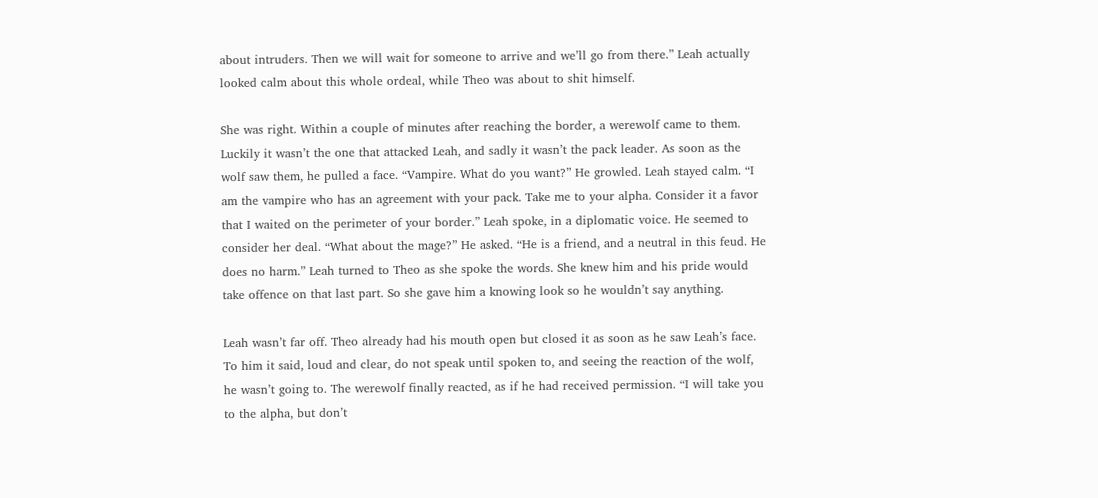about intruders. Then we will wait for someone to arrive and we’ll go from there.” Leah actually looked calm about this whole ordeal, while Theo was about to shit himself.

She was right. Within a couple of minutes after reaching the border, a werewolf came to them. Luckily it wasn’t the one that attacked Leah, and sadly it wasn’t the pack leader. As soon as the wolf saw them, he pulled a face. “Vampire. What do you want?” He growled. Leah stayed calm. “I am the vampire who has an agreement with your pack. Take me to your alpha. Consider it a favor that I waited on the perimeter of your border.” Leah spoke, in a diplomatic voice. He seemed to consider her deal. “What about the mage?” He asked. “He is a friend, and a neutral in this feud. He does no harm.” Leah turned to Theo as she spoke the words. She knew him and his pride would take offence on that last part. So she gave him a knowing look so he wouldn’t say anything.

Leah wasn’t far off. Theo already had his mouth open but closed it as soon as he saw Leah’s face. To him it said, loud and clear, do not speak until spoken to, and seeing the reaction of the wolf, he wasn’t going to. The werewolf finally reacted, as if he had received permission. “I will take you to the alpha, but don’t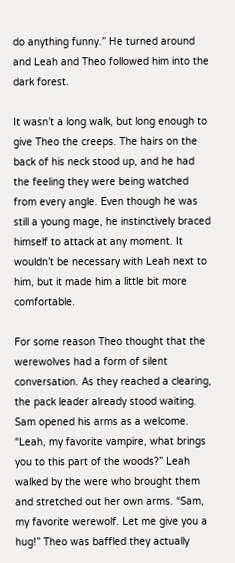do anything funny.” He turned around and Leah and Theo followed him into the dark forest.

It wasn’t a long walk, but long enough to give Theo the creeps. The hairs on the back of his neck stood up, and he had the feeling they were being watched from every angle. Even though he was still a young mage, he instinctively braced himself to attack at any moment. It wouldn’t be necessary with Leah next to him, but it made him a little bit more comfortable.

For some reason Theo thought that the werewolves had a form of silent conversation. As they reached a clearing, the pack leader already stood waiting. Sam opened his arms as a welcome. “Leah, my favorite vampire, what brings you to this part of the woods?” Leah walked by the were who brought them and stretched out her own arms. “Sam, my favorite werewolf. Let me give you a hug!” Theo was baffled they actually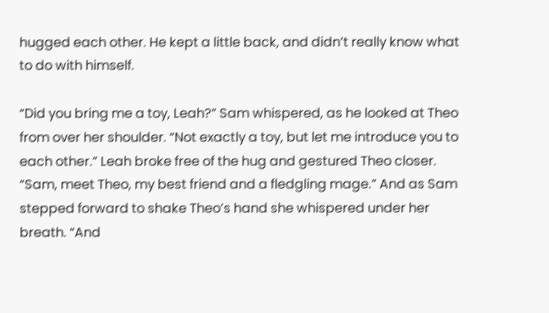hugged each other. He kept a little back, and didn’t really know what to do with himself.

“Did you bring me a toy, Leah?” Sam whispered, as he looked at Theo from over her shoulder. “Not exactly a toy, but let me introduce you to each other.” Leah broke free of the hug and gestured Theo closer. “Sam, meet Theo, my best friend and a fledgling mage.” And as Sam stepped forward to shake Theo’s hand she whispered under her breath. “And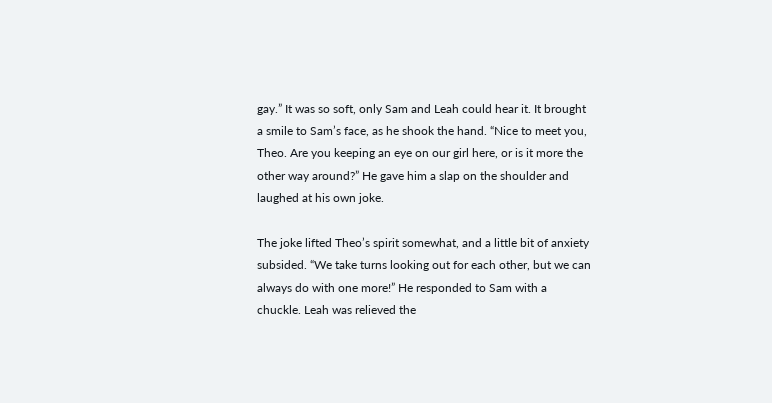gay.” It was so soft, only Sam and Leah could hear it. It brought a smile to Sam’s face, as he shook the hand. “Nice to meet you, Theo. Are you keeping an eye on our girl here, or is it more the other way around?” He gave him a slap on the shoulder and laughed at his own joke.

The joke lifted Theo’s spirit somewhat, and a little bit of anxiety subsided. “We take turns looking out for each other, but we can always do with one more!” He responded to Sam with a chuckle. Leah was relieved the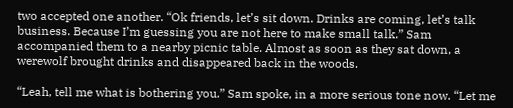two accepted one another. “Ok friends, let’s sit down. Drinks are coming, let’s talk business. Because I’m guessing you are not here to make small talk.” Sam accompanied them to a nearby picnic table. Almost as soon as they sat down, a werewolf brought drinks and disappeared back in the woods.

“Leah, tell me what is bothering you.” Sam spoke, in a more serious tone now. “Let me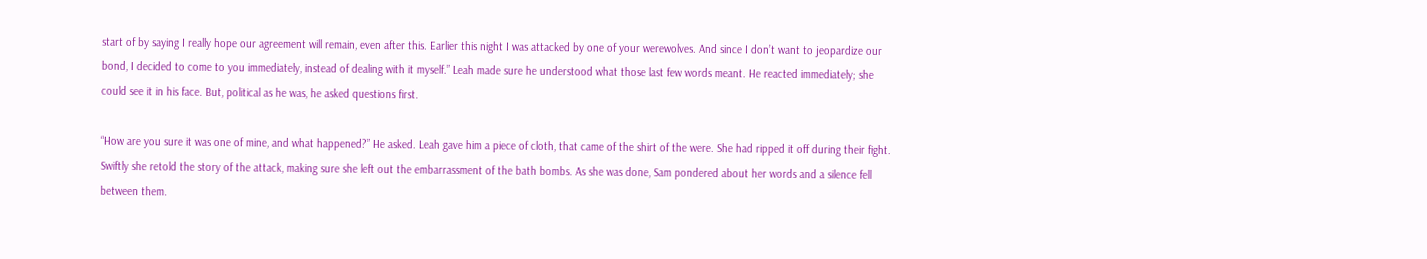start of by saying I really hope our agreement will remain, even after this. Earlier this night I was attacked by one of your werewolves. And since I don’t want to jeopardize our bond, I decided to come to you immediately, instead of dealing with it myself.” Leah made sure he understood what those last few words meant. He reacted immediately; she could see it in his face. But, political as he was, he asked questions first.

“How are you sure it was one of mine, and what happened?” He asked. Leah gave him a piece of cloth, that came of the shirt of the were. She had ripped it off during their fight. Swiftly she retold the story of the attack, making sure she left out the embarrassment of the bath bombs. As she was done, Sam pondered about her words and a silence fell between them.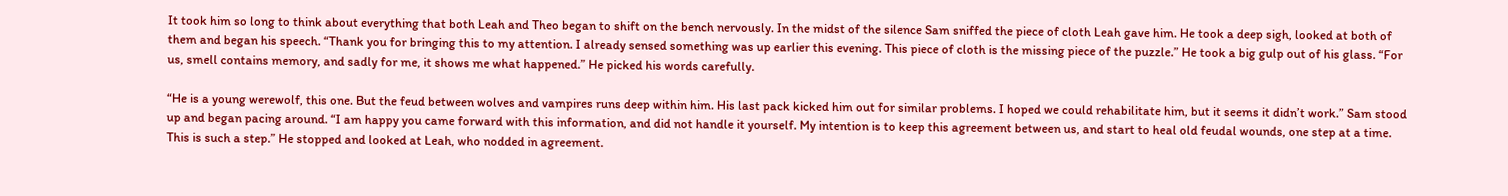It took him so long to think about everything that both Leah and Theo began to shift on the bench nervously. In the midst of the silence Sam sniffed the piece of cloth Leah gave him. He took a deep sigh, looked at both of them and began his speech. “Thank you for bringing this to my attention. I already sensed something was up earlier this evening. This piece of cloth is the missing piece of the puzzle.” He took a big gulp out of his glass. “For us, smell contains memory, and sadly for me, it shows me what happened.” He picked his words carefully.

“He is a young werewolf, this one. But the feud between wolves and vampires runs deep within him. His last pack kicked him out for similar problems. I hoped we could rehabilitate him, but it seems it didn’t work.” Sam stood up and began pacing around. “I am happy you came forward with this information, and did not handle it yourself. My intention is to keep this agreement between us, and start to heal old feudal wounds, one step at a time. This is such a step.” He stopped and looked at Leah, who nodded in agreement.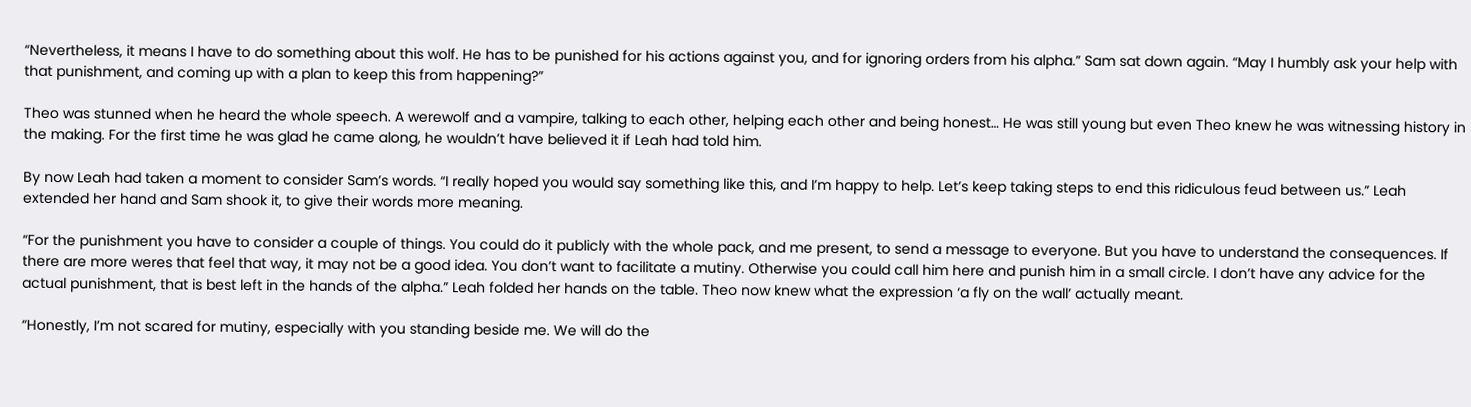“Nevertheless, it means I have to do something about this wolf. He has to be punished for his actions against you, and for ignoring orders from his alpha.” Sam sat down again. “May I humbly ask your help with that punishment, and coming up with a plan to keep this from happening?”

Theo was stunned when he heard the whole speech. A werewolf and a vampire, talking to each other, helping each other and being honest… He was still young but even Theo knew he was witnessing history in the making. For the first time he was glad he came along, he wouldn’t have believed it if Leah had told him.

By now Leah had taken a moment to consider Sam’s words. “I really hoped you would say something like this, and I’m happy to help. Let’s keep taking steps to end this ridiculous feud between us.” Leah extended her hand and Sam shook it, to give their words more meaning.

“For the punishment you have to consider a couple of things. You could do it publicly with the whole pack, and me present, to send a message to everyone. But you have to understand the consequences. If there are more weres that feel that way, it may not be a good idea. You don’t want to facilitate a mutiny. Otherwise you could call him here and punish him in a small circle. I don’t have any advice for the actual punishment, that is best left in the hands of the alpha.” Leah folded her hands on the table. Theo now knew what the expression ‘a fly on the wall’ actually meant.

“Honestly, I’m not scared for mutiny, especially with you standing beside me. We will do the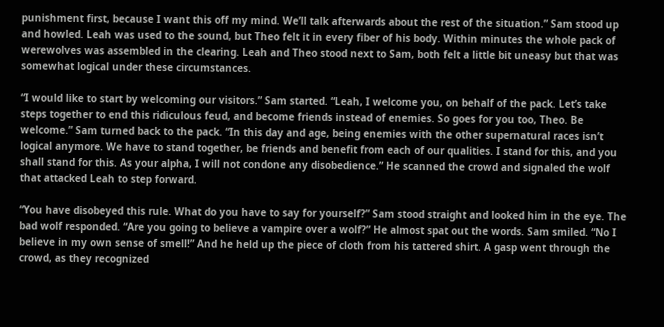punishment first, because I want this off my mind. We’ll talk afterwards about the rest of the situation.” Sam stood up and howled. Leah was used to the sound, but Theo felt it in every fiber of his body. Within minutes the whole pack of werewolves was assembled in the clearing. Leah and Theo stood next to Sam, both felt a little bit uneasy but that was somewhat logical under these circumstances.

“I would like to start by welcoming our visitors.” Sam started. “Leah, I welcome you, on behalf of the pack. Let’s take steps together to end this ridiculous feud, and become friends instead of enemies. So goes for you too, Theo. Be welcome.” Sam turned back to the pack. “In this day and age, being enemies with the other supernatural races isn’t logical anymore. We have to stand together, be friends and benefit from each of our qualities. I stand for this, and you shall stand for this. As your alpha, I will not condone any disobedience.” He scanned the crowd and signaled the wolf that attacked Leah to step forward.

“You have disobeyed this rule. What do you have to say for yourself?” Sam stood straight and looked him in the eye. The bad wolf responded. “Are you going to believe a vampire over a wolf?” He almost spat out the words. Sam smiled. “No I believe in my own sense of smell!” And he held up the piece of cloth from his tattered shirt. A gasp went through the crowd, as they recognized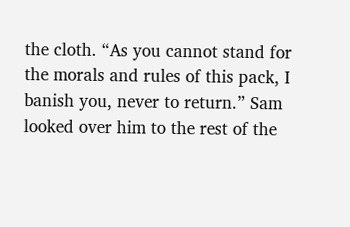the cloth. “As you cannot stand for the morals and rules of this pack, I banish you, never to return.” Sam looked over him to the rest of the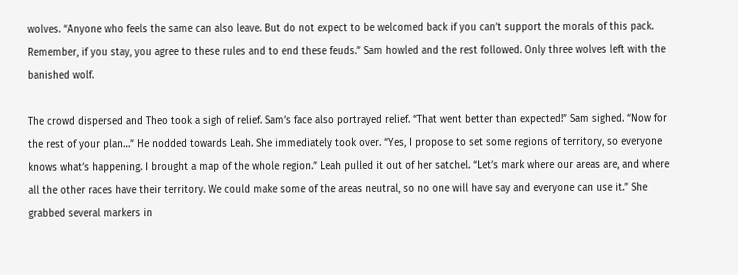wolves. “Anyone who feels the same can also leave. But do not expect to be welcomed back if you can’t support the morals of this pack. Remember, if you stay, you agree to these rules and to end these feuds.” Sam howled and the rest followed. Only three wolves left with the banished wolf.

The crowd dispersed and Theo took a sigh of relief. Sam’s face also portrayed relief. “That went better than expected!” Sam sighed. “Now for the rest of your plan…” He nodded towards Leah. She immediately took over. “Yes, I propose to set some regions of territory, so everyone knows what’s happening. I brought a map of the whole region.” Leah pulled it out of her satchel. “Let’s mark where our areas are, and where all the other races have their territory. We could make some of the areas neutral, so no one will have say and everyone can use it.” She grabbed several markers in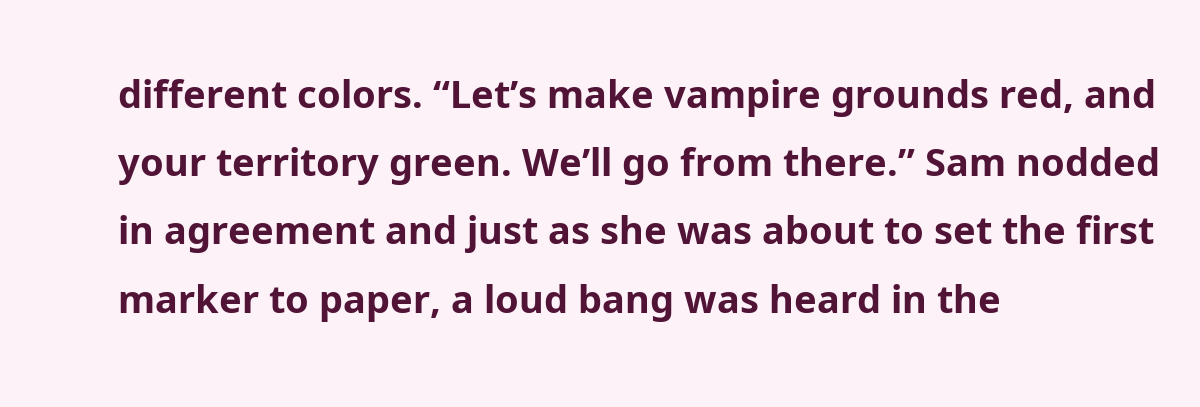different colors. “Let’s make vampire grounds red, and your territory green. We’ll go from there.” Sam nodded in agreement and just as she was about to set the first marker to paper, a loud bang was heard in the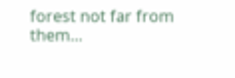forest not far from them…